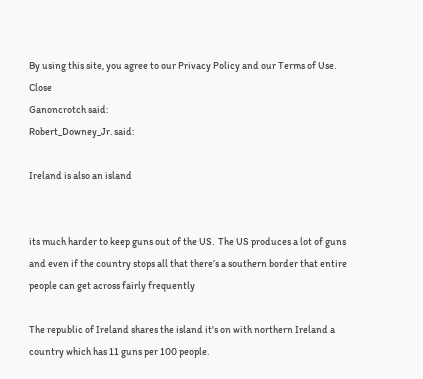By using this site, you agree to our Privacy Policy and our Terms of Use. Close
Ganoncrotch said:
Robert_Downey_Jr. said:

Ireland is also an island


its much harder to keep guns out of the US.  The US produces a lot of guns and even if the country stops all that there’s a southern border that entire people can get across fairly frequently

The republic of Ireland shares the island it's on with northern Ireland a country which has 11 guns per 100 people.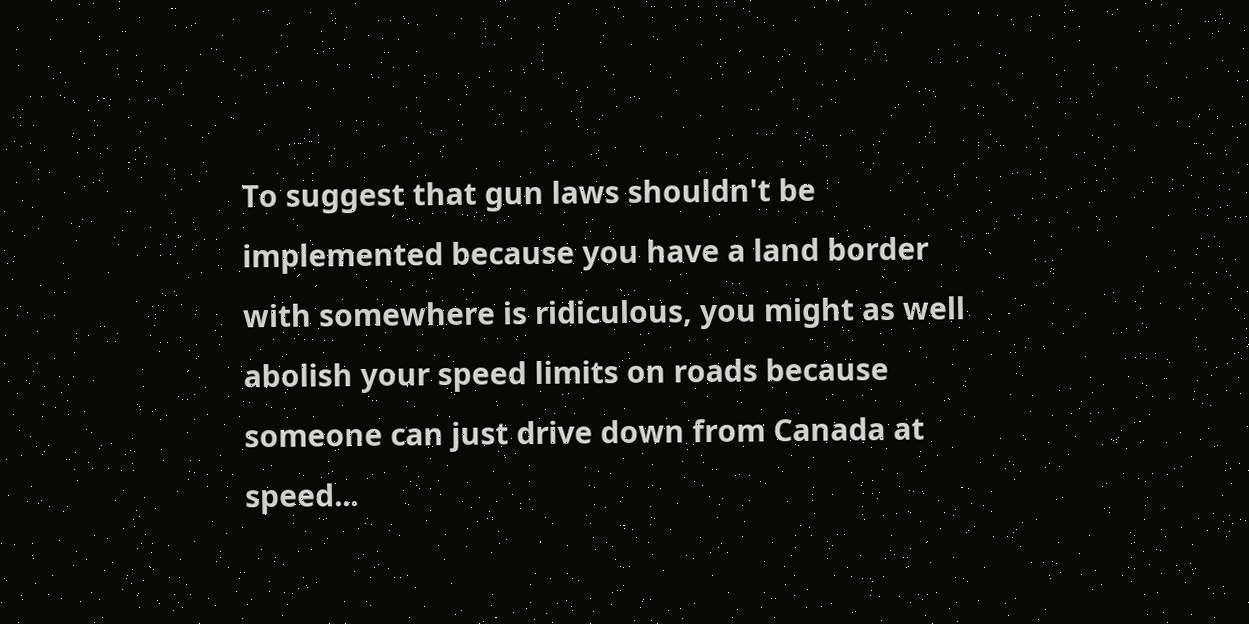To suggest that gun laws shouldn't be implemented because you have a land border with somewhere is ridiculous, you might as well abolish your speed limits on roads because someone can just drive down from Canada at speed...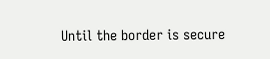Until the border is secure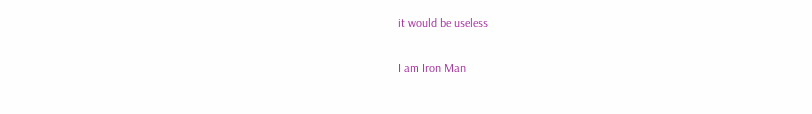it would be useless

I am Iron Man